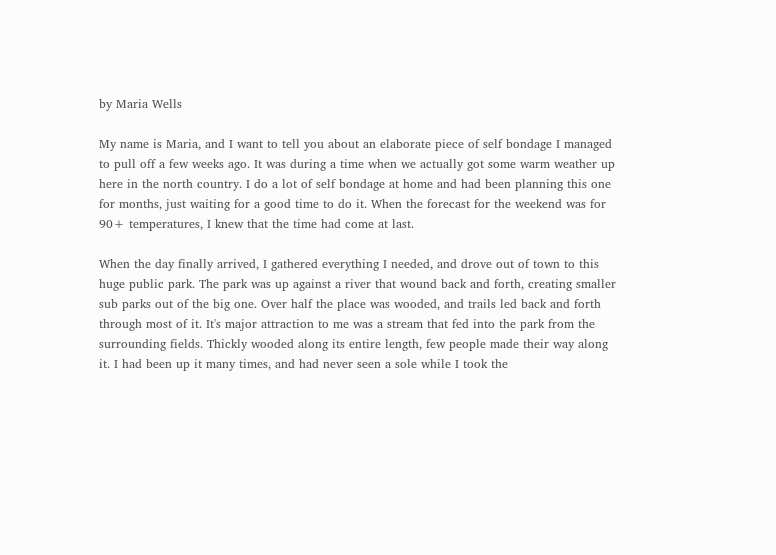by Maria Wells

My name is Maria, and I want to tell you about an elaborate piece of self bondage I managed to pull off a few weeks ago. It was during a time when we actually got some warm weather up here in the north country. I do a lot of self bondage at home and had been planning this one for months, just waiting for a good time to do it. When the forecast for the weekend was for 90+ temperatures, I knew that the time had come at last.

When the day finally arrived, I gathered everything I needed, and drove out of town to this huge public park. The park was up against a river that wound back and forth, creating smaller sub parks out of the big one. Over half the place was wooded, and trails led back and forth through most of it. It's major attraction to me was a stream that fed into the park from the surrounding fields. Thickly wooded along its entire length, few people made their way along it. I had been up it many times, and had never seen a sole while I took the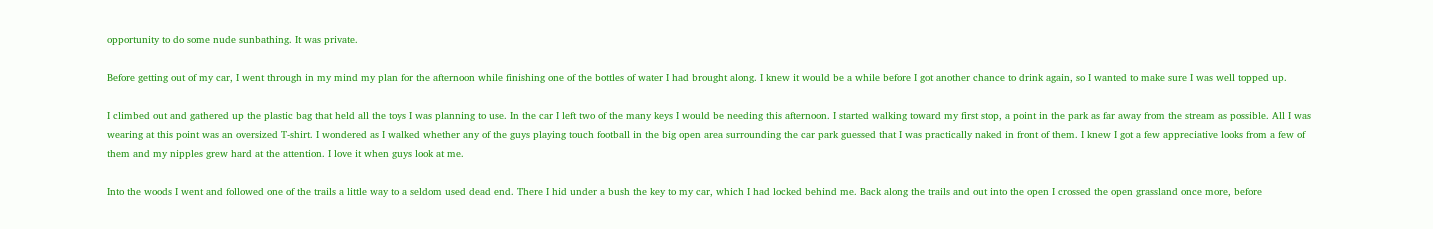opportunity to do some nude sunbathing. It was private.

Before getting out of my car, I went through in my mind my plan for the afternoon while finishing one of the bottles of water I had brought along. I knew it would be a while before I got another chance to drink again, so I wanted to make sure I was well topped up.

I climbed out and gathered up the plastic bag that held all the toys I was planning to use. In the car I left two of the many keys I would be needing this afternoon. I started walking toward my first stop, a point in the park as far away from the stream as possible. All I was wearing at this point was an oversized T-shirt. I wondered as I walked whether any of the guys playing touch football in the big open area surrounding the car park guessed that I was practically naked in front of them. I knew I got a few appreciative looks from a few of them and my nipples grew hard at the attention. I love it when guys look at me.

Into the woods I went and followed one of the trails a little way to a seldom used dead end. There I hid under a bush the key to my car, which I had locked behind me. Back along the trails and out into the open I crossed the open grassland once more, before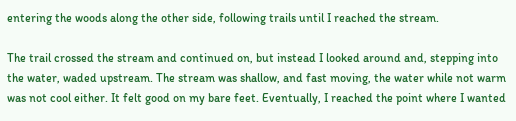entering the woods along the other side, following trails until I reached the stream.

The trail crossed the stream and continued on, but instead I looked around and, stepping into the water, waded upstream. The stream was shallow, and fast moving, the water while not warm was not cool either. It felt good on my bare feet. Eventually, I reached the point where I wanted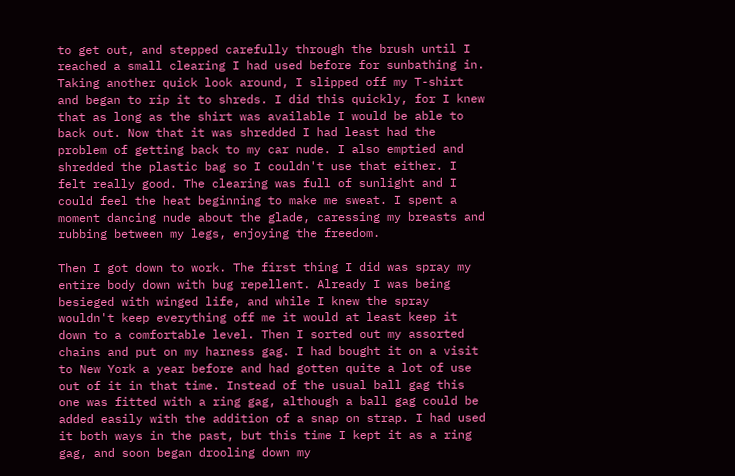to get out, and stepped carefully through the brush until I reached a small clearing I had used before for sunbathing in. Taking another quick look around, I slipped off my T-shirt and began to rip it to shreds. I did this quickly, for I knew that as long as the shirt was available I would be able to back out. Now that it was shredded I had least had the problem of getting back to my car nude. I also emptied and shredded the plastic bag so I couldn't use that either. I felt really good. The clearing was full of sunlight and I could feel the heat beginning to make me sweat. I spent a moment dancing nude about the glade, caressing my breasts and rubbing between my legs, enjoying the freedom.

Then I got down to work. The first thing I did was spray my entire body down with bug repellent. Already I was being besieged with winged life, and while I knew the spray wouldn't keep everything off me it would at least keep it down to a comfortable level. Then I sorted out my assorted chains and put on my harness gag. I had bought it on a visit to New York a year before and had gotten quite a lot of use out of it in that time. Instead of the usual ball gag this one was fitted with a ring gag, although a ball gag could be added easily with the addition of a snap on strap. I had used it both ways in the past, but this time I kept it as a ring gag, and soon began drooling down my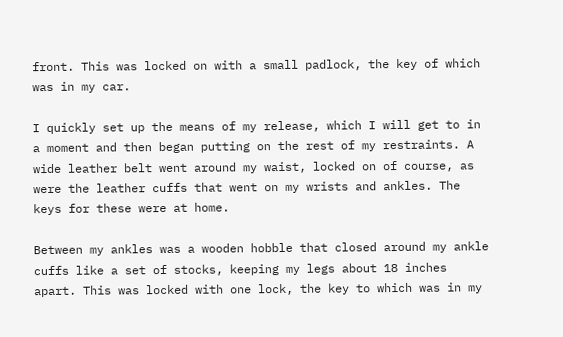front. This was locked on with a small padlock, the key of which was in my car.

I quickly set up the means of my release, which I will get to in a moment and then began putting on the rest of my restraints. A wide leather belt went around my waist, locked on of course, as were the leather cuffs that went on my wrists and ankles. The keys for these were at home.

Between my ankles was a wooden hobble that closed around my ankle cuffs like a set of stocks, keeping my legs about 18 inches apart. This was locked with one lock, the key to which was in my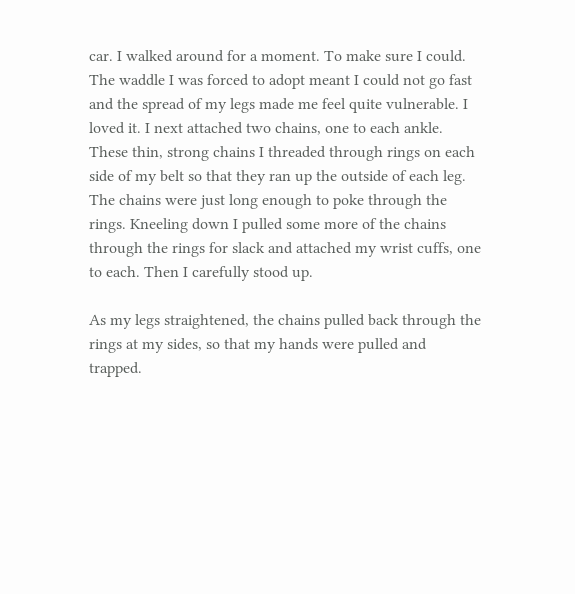car. I walked around for a moment. To make sure I could. The waddle I was forced to adopt meant I could not go fast and the spread of my legs made me feel quite vulnerable. I loved it. I next attached two chains, one to each ankle. These thin, strong chains I threaded through rings on each side of my belt so that they ran up the outside of each leg. The chains were just long enough to poke through the rings. Kneeling down I pulled some more of the chains through the rings for slack and attached my wrist cuffs, one to each. Then I carefully stood up.

As my legs straightened, the chains pulled back through the rings at my sides, so that my hands were pulled and trapped.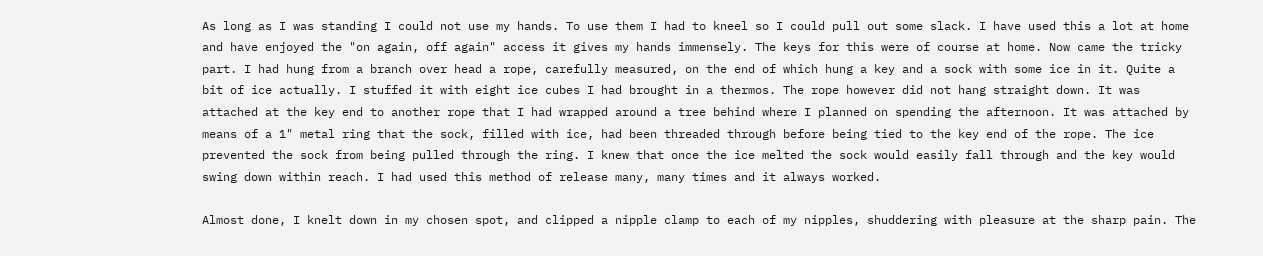As long as I was standing I could not use my hands. To use them I had to kneel so I could pull out some slack. I have used this a lot at home and have enjoyed the "on again, off again" access it gives my hands immensely. The keys for this were of course at home. Now came the tricky part. I had hung from a branch over head a rope, carefully measured, on the end of which hung a key and a sock with some ice in it. Quite a bit of ice actually. I stuffed it with eight ice cubes I had brought in a thermos. The rope however did not hang straight down. It was attached at the key end to another rope that I had wrapped around a tree behind where I planned on spending the afternoon. It was attached by means of a 1" metal ring that the sock, filled with ice, had been threaded through before being tied to the key end of the rope. The ice prevented the sock from being pulled through the ring. I knew that once the ice melted the sock would easily fall through and the key would swing down within reach. I had used this method of release many, many times and it always worked.

Almost done, I knelt down in my chosen spot, and clipped a nipple clamp to each of my nipples, shuddering with pleasure at the sharp pain. The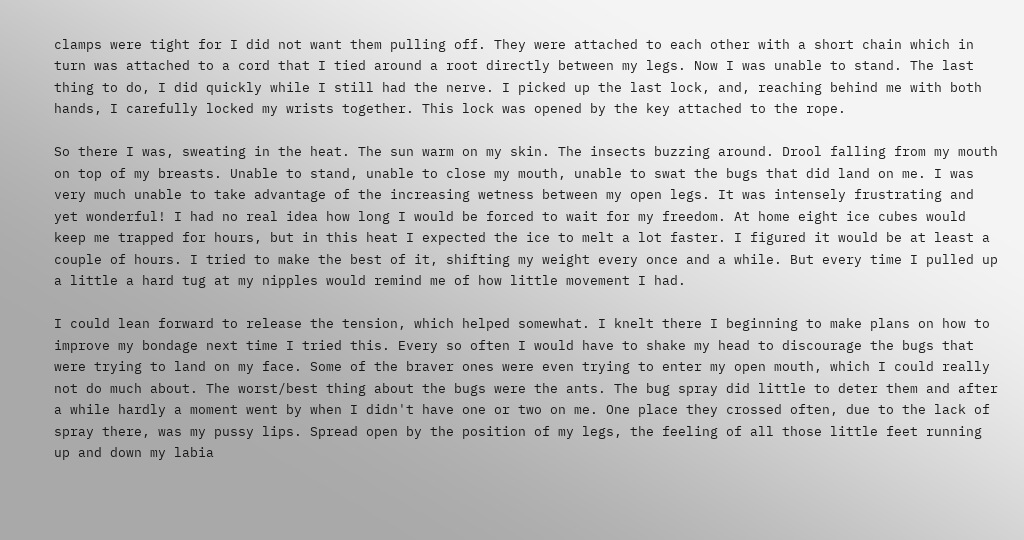clamps were tight for I did not want them pulling off. They were attached to each other with a short chain which in turn was attached to a cord that I tied around a root directly between my legs. Now I was unable to stand. The last thing to do, I did quickly while I still had the nerve. I picked up the last lock, and, reaching behind me with both hands, I carefully locked my wrists together. This lock was opened by the key attached to the rope.

So there I was, sweating in the heat. The sun warm on my skin. The insects buzzing around. Drool falling from my mouth on top of my breasts. Unable to stand, unable to close my mouth, unable to swat the bugs that did land on me. I was very much unable to take advantage of the increasing wetness between my open legs. It was intensely frustrating and yet wonderful! I had no real idea how long I would be forced to wait for my freedom. At home eight ice cubes would keep me trapped for hours, but in this heat I expected the ice to melt a lot faster. I figured it would be at least a couple of hours. I tried to make the best of it, shifting my weight every once and a while. But every time I pulled up a little a hard tug at my nipples would remind me of how little movement I had.

I could lean forward to release the tension, which helped somewhat. I knelt there I beginning to make plans on how to improve my bondage next time I tried this. Every so often I would have to shake my head to discourage the bugs that were trying to land on my face. Some of the braver ones were even trying to enter my open mouth, which I could really not do much about. The worst/best thing about the bugs were the ants. The bug spray did little to deter them and after a while hardly a moment went by when I didn't have one or two on me. One place they crossed often, due to the lack of spray there, was my pussy lips. Spread open by the position of my legs, the feeling of all those little feet running up and down my labia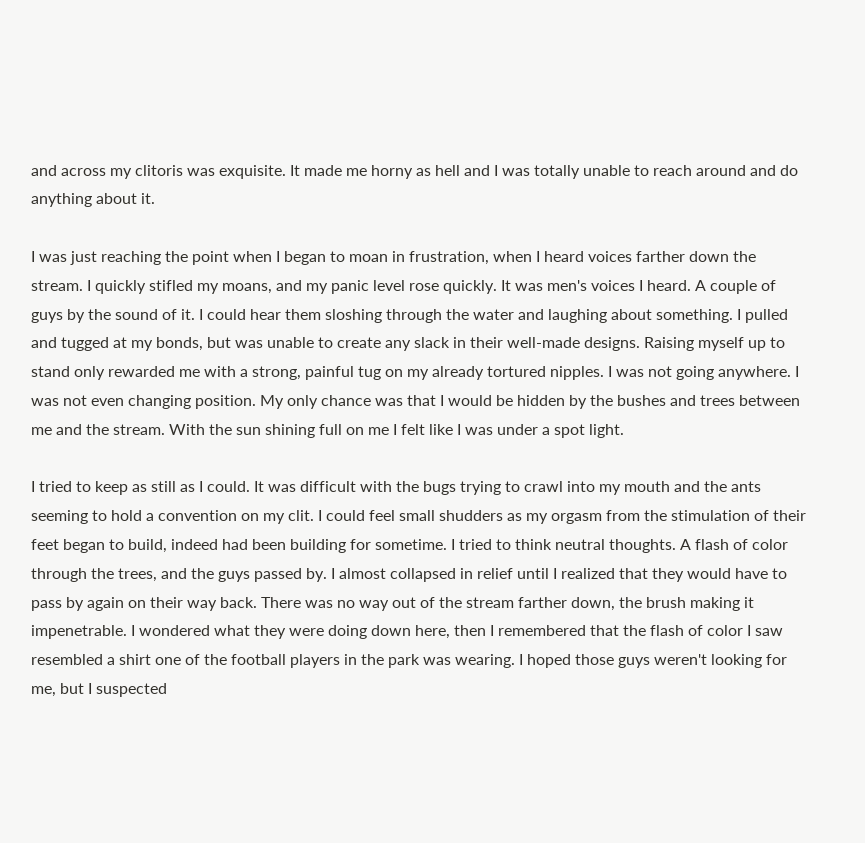and across my clitoris was exquisite. It made me horny as hell and I was totally unable to reach around and do anything about it.

I was just reaching the point when I began to moan in frustration, when I heard voices farther down the stream. I quickly stifled my moans, and my panic level rose quickly. It was men's voices I heard. A couple of guys by the sound of it. I could hear them sloshing through the water and laughing about something. I pulled and tugged at my bonds, but was unable to create any slack in their well-made designs. Raising myself up to stand only rewarded me with a strong, painful tug on my already tortured nipples. I was not going anywhere. I was not even changing position. My only chance was that I would be hidden by the bushes and trees between me and the stream. With the sun shining full on me I felt like I was under a spot light.

I tried to keep as still as I could. It was difficult with the bugs trying to crawl into my mouth and the ants seeming to hold a convention on my clit. I could feel small shudders as my orgasm from the stimulation of their feet began to build, indeed had been building for sometime. I tried to think neutral thoughts. A flash of color through the trees, and the guys passed by. I almost collapsed in relief until I realized that they would have to pass by again on their way back. There was no way out of the stream farther down, the brush making it impenetrable. I wondered what they were doing down here, then I remembered that the flash of color I saw resembled a shirt one of the football players in the park was wearing. I hoped those guys weren't looking for me, but I suspected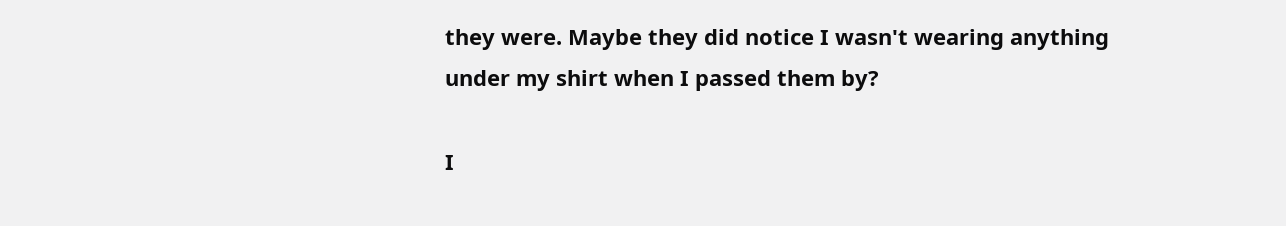they were. Maybe they did notice I wasn't wearing anything under my shirt when I passed them by?

I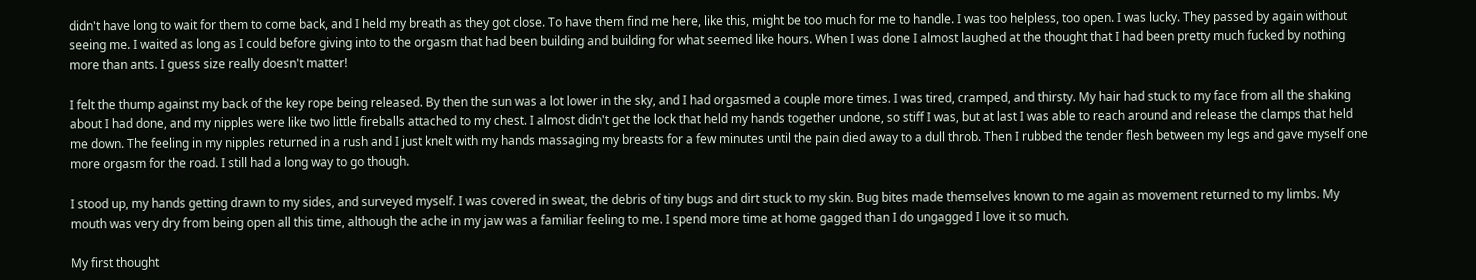didn't have long to wait for them to come back, and I held my breath as they got close. To have them find me here, like this, might be too much for me to handle. I was too helpless, too open. I was lucky. They passed by again without seeing me. I waited as long as I could before giving into to the orgasm that had been building and building for what seemed like hours. When I was done I almost laughed at the thought that I had been pretty much fucked by nothing more than ants. I guess size really doesn't matter!

I felt the thump against my back of the key rope being released. By then the sun was a lot lower in the sky, and I had orgasmed a couple more times. I was tired, cramped, and thirsty. My hair had stuck to my face from all the shaking about I had done, and my nipples were like two little fireballs attached to my chest. I almost didn't get the lock that held my hands together undone, so stiff I was, but at last I was able to reach around and release the clamps that held me down. The feeling in my nipples returned in a rush and I just knelt with my hands massaging my breasts for a few minutes until the pain died away to a dull throb. Then I rubbed the tender flesh between my legs and gave myself one more orgasm for the road. I still had a long way to go though.

I stood up, my hands getting drawn to my sides, and surveyed myself. I was covered in sweat, the debris of tiny bugs and dirt stuck to my skin. Bug bites made themselves known to me again as movement returned to my limbs. My mouth was very dry from being open all this time, although the ache in my jaw was a familiar feeling to me. I spend more time at home gagged than I do ungagged I love it so much.

My first thought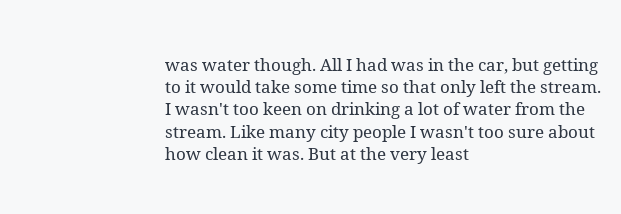was water though. All I had was in the car, but getting to it would take some time so that only left the stream. I wasn't too keen on drinking a lot of water from the stream. Like many city people I wasn't too sure about how clean it was. But at the very least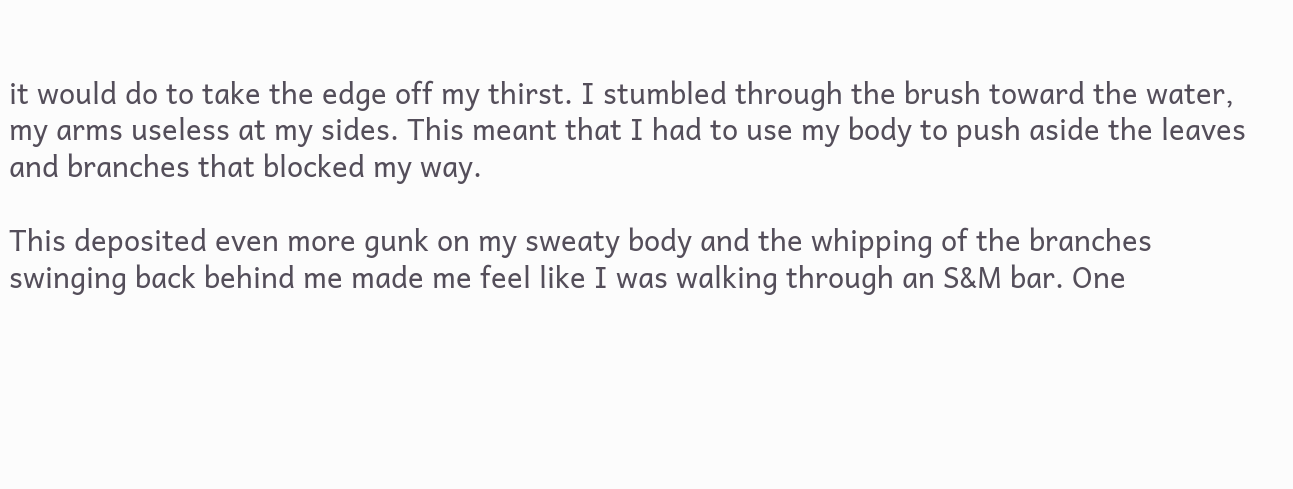it would do to take the edge off my thirst. I stumbled through the brush toward the water, my arms useless at my sides. This meant that I had to use my body to push aside the leaves and branches that blocked my way.

This deposited even more gunk on my sweaty body and the whipping of the branches swinging back behind me made me feel like I was walking through an S&M bar. One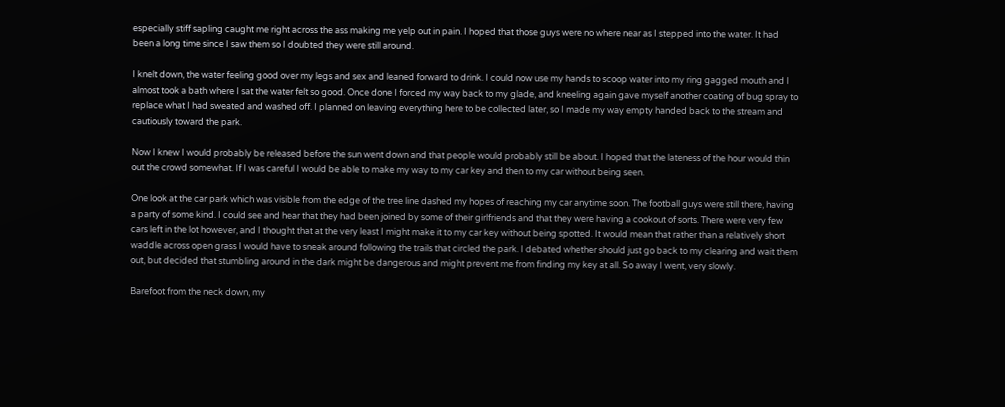especially stiff sapling caught me right across the ass making me yelp out in pain. I hoped that those guys were no where near as I stepped into the water. It had been a long time since I saw them so I doubted they were still around.

I knelt down, the water feeling good over my legs and sex and leaned forward to drink. I could now use my hands to scoop water into my ring gagged mouth and I almost took a bath where I sat the water felt so good. Once done I forced my way back to my glade, and kneeling again gave myself another coating of bug spray to replace what I had sweated and washed off. I planned on leaving everything here to be collected later, so I made my way empty handed back to the stream and cautiously toward the park.

Now I knew I would probably be released before the sun went down and that people would probably still be about. I hoped that the lateness of the hour would thin out the crowd somewhat. If I was careful I would be able to make my way to my car key and then to my car without being seen.

One look at the car park which was visible from the edge of the tree line dashed my hopes of reaching my car anytime soon. The football guys were still there, having a party of some kind. I could see and hear that they had been joined by some of their girlfriends and that they were having a cookout of sorts. There were very few cars left in the lot however, and I thought that at the very least I might make it to my car key without being spotted. It would mean that rather than a relatively short waddle across open grass I would have to sneak around following the trails that circled the park. I debated whether should just go back to my clearing and wait them out, but decided that stumbling around in the dark might be dangerous and might prevent me from finding my key at all. So away I went, very slowly.

Barefoot from the neck down, my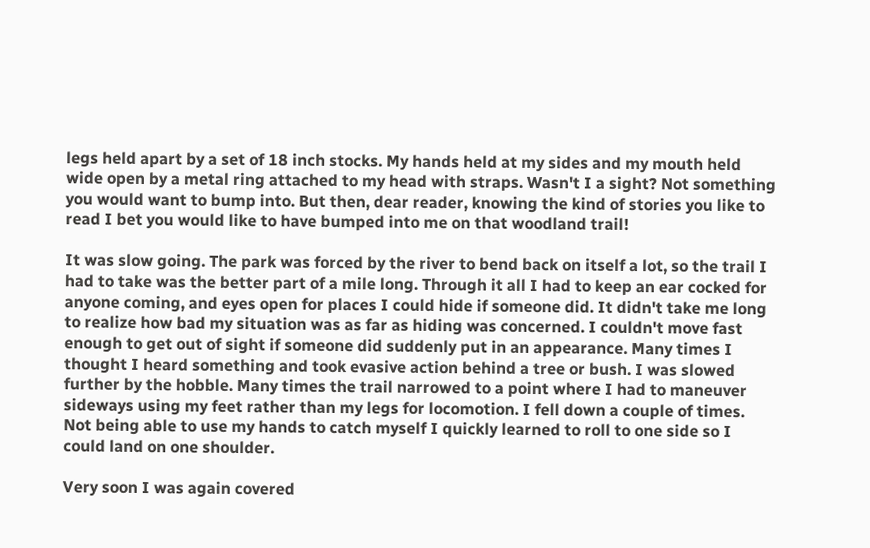legs held apart by a set of 18 inch stocks. My hands held at my sides and my mouth held wide open by a metal ring attached to my head with straps. Wasn't I a sight? Not something you would want to bump into. But then, dear reader, knowing the kind of stories you like to read I bet you would like to have bumped into me on that woodland trail!

It was slow going. The park was forced by the river to bend back on itself a lot, so the trail I had to take was the better part of a mile long. Through it all I had to keep an ear cocked for anyone coming, and eyes open for places I could hide if someone did. It didn't take me long to realize how bad my situation was as far as hiding was concerned. I couldn't move fast enough to get out of sight if someone did suddenly put in an appearance. Many times I thought I heard something and took evasive action behind a tree or bush. I was slowed further by the hobble. Many times the trail narrowed to a point where I had to maneuver sideways using my feet rather than my legs for locomotion. I fell down a couple of times. Not being able to use my hands to catch myself I quickly learned to roll to one side so I could land on one shoulder.

Very soon I was again covered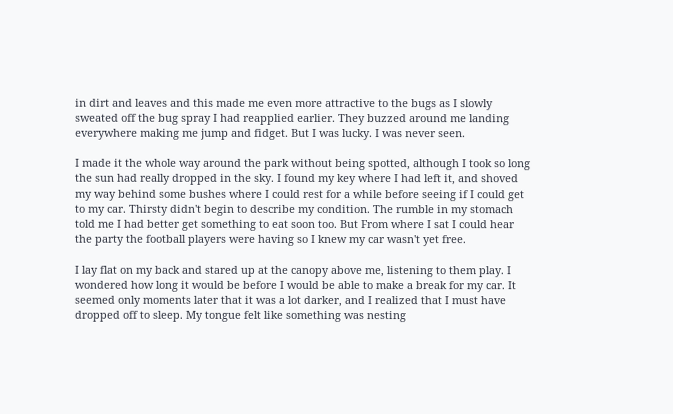in dirt and leaves and this made me even more attractive to the bugs as I slowly sweated off the bug spray I had reapplied earlier. They buzzed around me landing everywhere making me jump and fidget. But I was lucky. I was never seen.

I made it the whole way around the park without being spotted, although I took so long the sun had really dropped in the sky. I found my key where I had left it, and shoved my way behind some bushes where I could rest for a while before seeing if I could get to my car. Thirsty didn't begin to describe my condition. The rumble in my stomach told me I had better get something to eat soon too. But From where I sat I could hear the party the football players were having so I knew my car wasn't yet free.

I lay flat on my back and stared up at the canopy above me, listening to them play. I wondered how long it would be before I would be able to make a break for my car. It seemed only moments later that it was a lot darker, and I realized that I must have dropped off to sleep. My tongue felt like something was nesting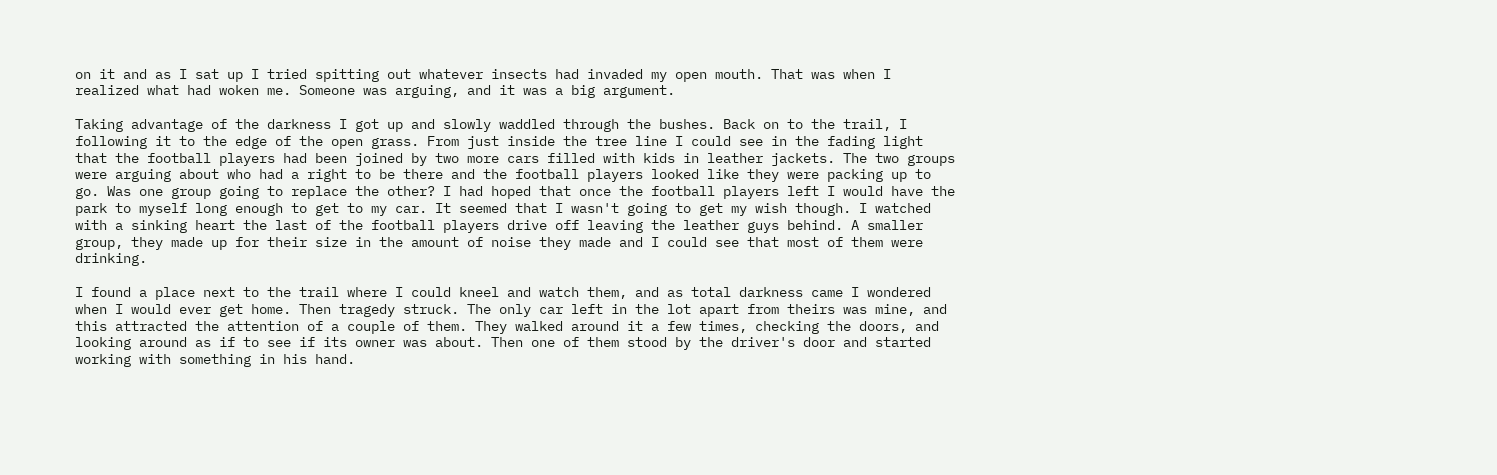on it and as I sat up I tried spitting out whatever insects had invaded my open mouth. That was when I realized what had woken me. Someone was arguing, and it was a big argument.

Taking advantage of the darkness I got up and slowly waddled through the bushes. Back on to the trail, I following it to the edge of the open grass. From just inside the tree line I could see in the fading light that the football players had been joined by two more cars filled with kids in leather jackets. The two groups were arguing about who had a right to be there and the football players looked like they were packing up to go. Was one group going to replace the other? I had hoped that once the football players left I would have the park to myself long enough to get to my car. It seemed that I wasn't going to get my wish though. I watched with a sinking heart the last of the football players drive off leaving the leather guys behind. A smaller group, they made up for their size in the amount of noise they made and I could see that most of them were drinking.

I found a place next to the trail where I could kneel and watch them, and as total darkness came I wondered when I would ever get home. Then tragedy struck. The only car left in the lot apart from theirs was mine, and this attracted the attention of a couple of them. They walked around it a few times, checking the doors, and looking around as if to see if its owner was about. Then one of them stood by the driver's door and started working with something in his hand.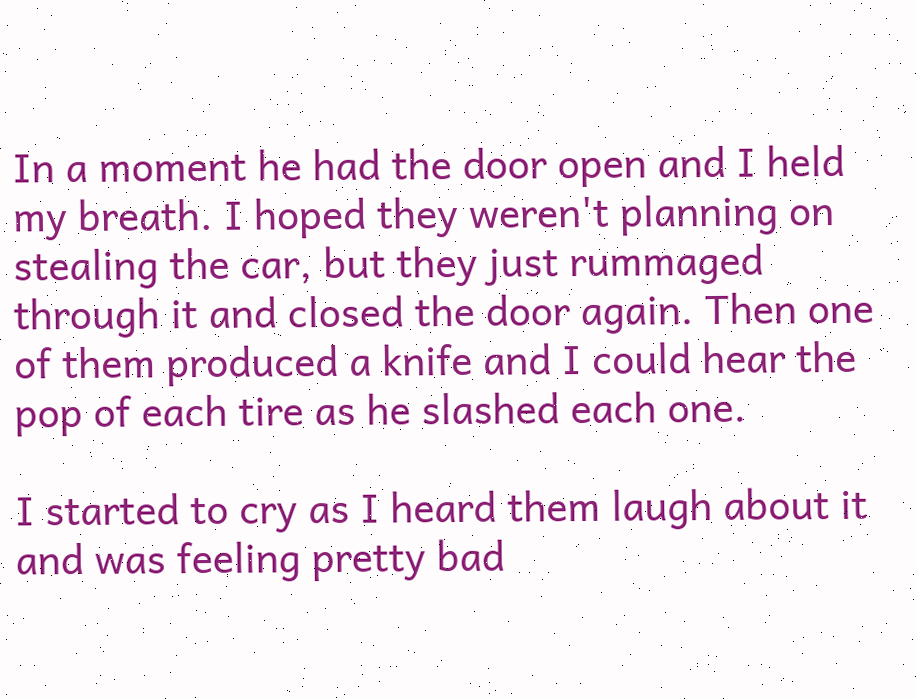In a moment he had the door open and I held my breath. I hoped they weren't planning on stealing the car, but they just rummaged through it and closed the door again. Then one of them produced a knife and I could hear the pop of each tire as he slashed each one.

I started to cry as I heard them laugh about it and was feeling pretty bad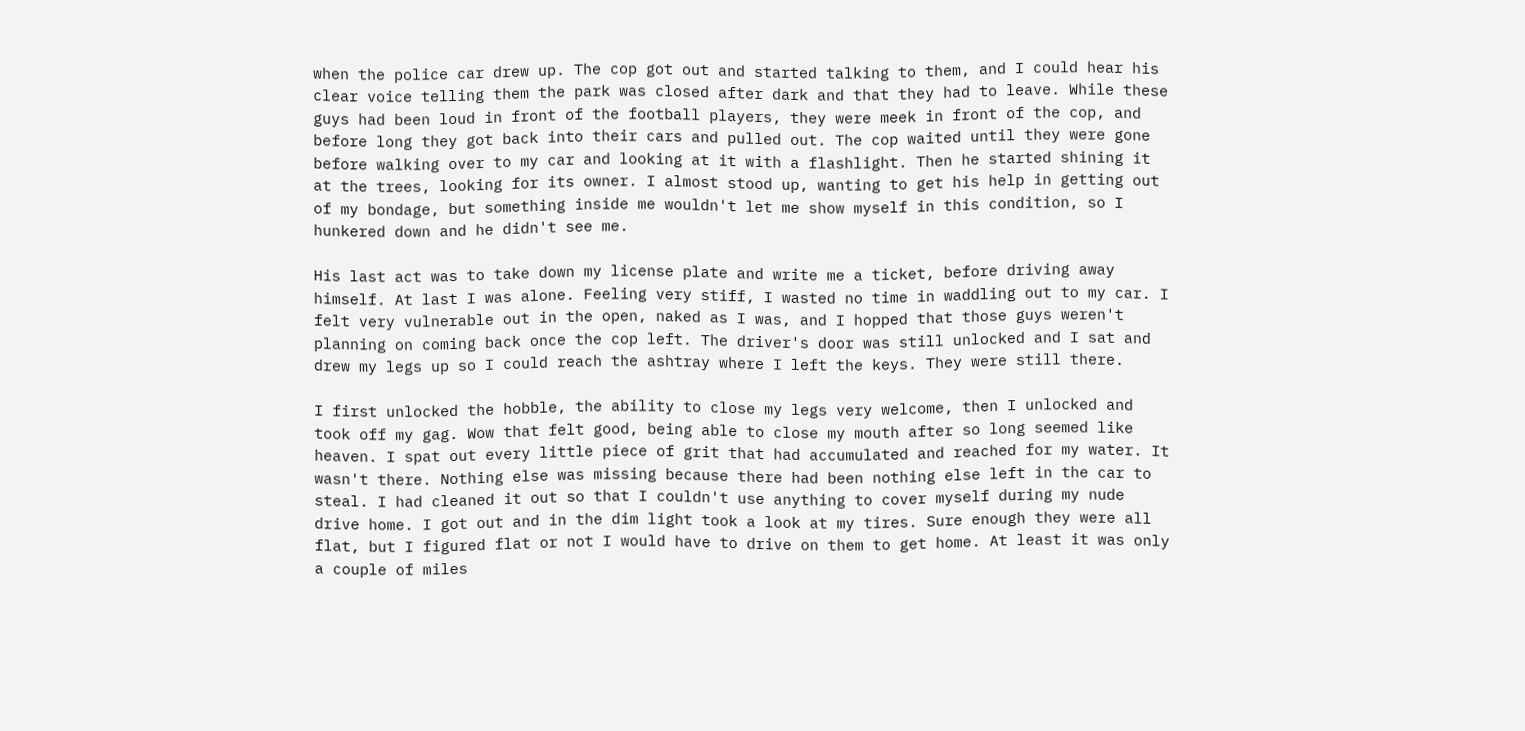when the police car drew up. The cop got out and started talking to them, and I could hear his clear voice telling them the park was closed after dark and that they had to leave. While these guys had been loud in front of the football players, they were meek in front of the cop, and before long they got back into their cars and pulled out. The cop waited until they were gone before walking over to my car and looking at it with a flashlight. Then he started shining it at the trees, looking for its owner. I almost stood up, wanting to get his help in getting out of my bondage, but something inside me wouldn't let me show myself in this condition, so I hunkered down and he didn't see me.

His last act was to take down my license plate and write me a ticket, before driving away himself. At last I was alone. Feeling very stiff, I wasted no time in waddling out to my car. I felt very vulnerable out in the open, naked as I was, and I hopped that those guys weren't planning on coming back once the cop left. The driver's door was still unlocked and I sat and drew my legs up so I could reach the ashtray where I left the keys. They were still there.

I first unlocked the hobble, the ability to close my legs very welcome, then I unlocked and took off my gag. Wow that felt good, being able to close my mouth after so long seemed like heaven. I spat out every little piece of grit that had accumulated and reached for my water. It wasn't there. Nothing else was missing because there had been nothing else left in the car to steal. I had cleaned it out so that I couldn't use anything to cover myself during my nude drive home. I got out and in the dim light took a look at my tires. Sure enough they were all flat, but I figured flat or not I would have to drive on them to get home. At least it was only a couple of miles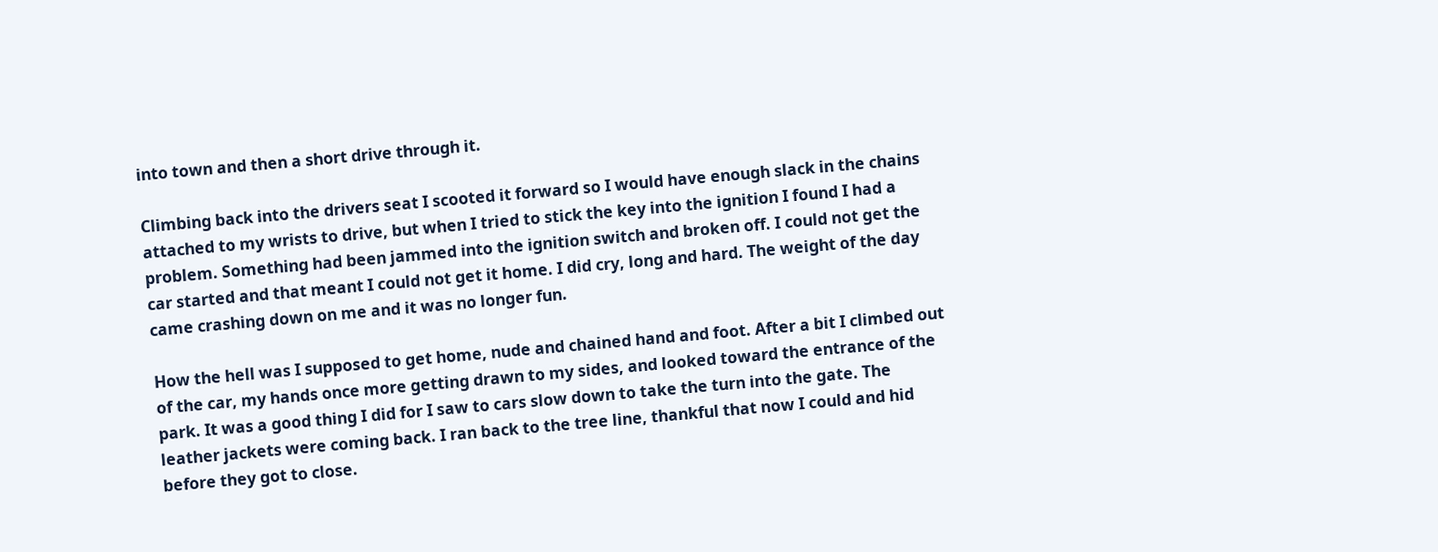into town and then a short drive through it.

Climbing back into the drivers seat I scooted it forward so I would have enough slack in the chains attached to my wrists to drive, but when I tried to stick the key into the ignition I found I had a problem. Something had been jammed into the ignition switch and broken off. I could not get the car started and that meant I could not get it home. I did cry, long and hard. The weight of the day came crashing down on me and it was no longer fun.

How the hell was I supposed to get home, nude and chained hand and foot. After a bit I climbed out of the car, my hands once more getting drawn to my sides, and looked toward the entrance of the park. It was a good thing I did for I saw to cars slow down to take the turn into the gate. The leather jackets were coming back. I ran back to the tree line, thankful that now I could and hid before they got to close.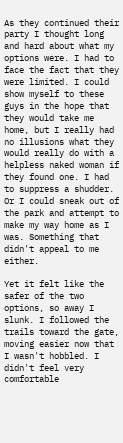As they continued their party I thought long and hard about what my options were. I had to face the fact that they were limited. I could show myself to these guys in the hope that they would take me home, but I really had no illusions what they would really do with a helpless naked woman if they found one. I had to suppress a shudder. Or I could sneak out of the park and attempt to make my way home as I was. Something that didn't appeal to me either.

Yet it felt like the safer of the two options, so away I slunk. I followed the trails toward the gate, moving easier now that I wasn't hobbled. I didn't feel very comfortable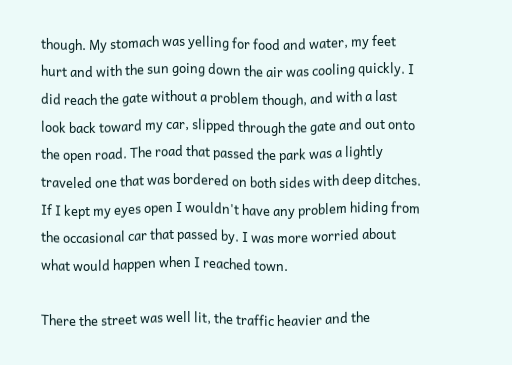though. My stomach was yelling for food and water, my feet hurt and with the sun going down the air was cooling quickly. I did reach the gate without a problem though, and with a last look back toward my car, slipped through the gate and out onto the open road. The road that passed the park was a lightly traveled one that was bordered on both sides with deep ditches. If I kept my eyes open I wouldn't have any problem hiding from the occasional car that passed by. I was more worried about what would happen when I reached town.

There the street was well lit, the traffic heavier and the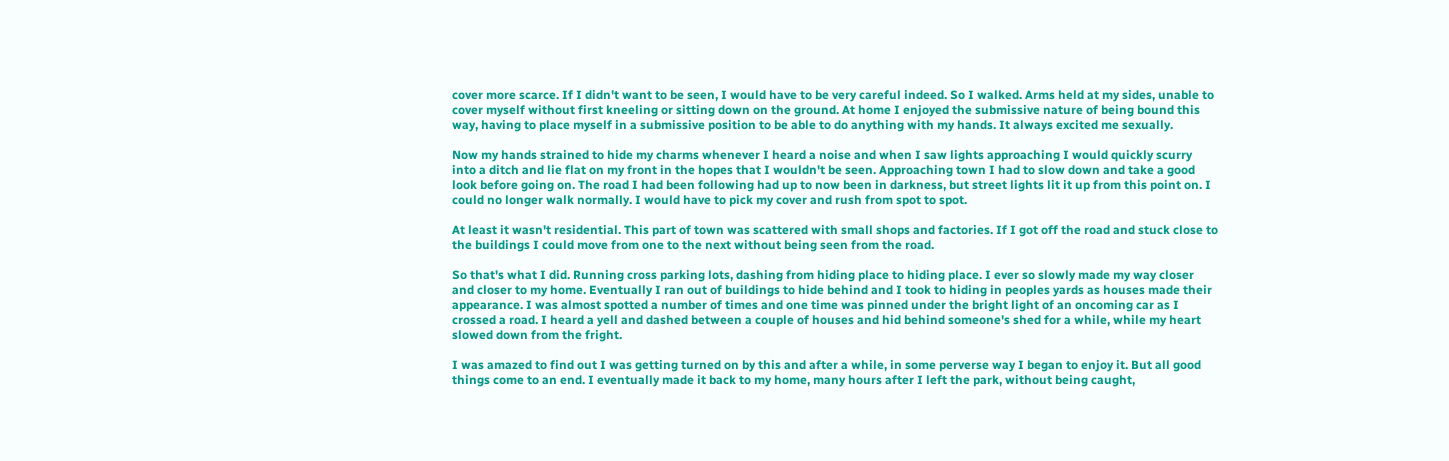cover more scarce. If I didn't want to be seen, I would have to be very careful indeed. So I walked. Arms held at my sides, unable to cover myself without first kneeling or sitting down on the ground. At home I enjoyed the submissive nature of being bound this way, having to place myself in a submissive position to be able to do anything with my hands. It always excited me sexually.

Now my hands strained to hide my charms whenever I heard a noise and when I saw lights approaching I would quickly scurry into a ditch and lie flat on my front in the hopes that I wouldn't be seen. Approaching town I had to slow down and take a good look before going on. The road I had been following had up to now been in darkness, but street lights lit it up from this point on. I could no longer walk normally. I would have to pick my cover and rush from spot to spot.

At least it wasn't residential. This part of town was scattered with small shops and factories. If I got off the road and stuck close to the buildings I could move from one to the next without being seen from the road.

So that's what I did. Running cross parking lots, dashing from hiding place to hiding place. I ever so slowly made my way closer and closer to my home. Eventually I ran out of buildings to hide behind and I took to hiding in peoples yards as houses made their appearance. I was almost spotted a number of times and one time was pinned under the bright light of an oncoming car as I crossed a road. I heard a yell and dashed between a couple of houses and hid behind someone's shed for a while, while my heart slowed down from the fright.

I was amazed to find out I was getting turned on by this and after a while, in some perverse way I began to enjoy it. But all good things come to an end. I eventually made it back to my home, many hours after I left the park, without being caught,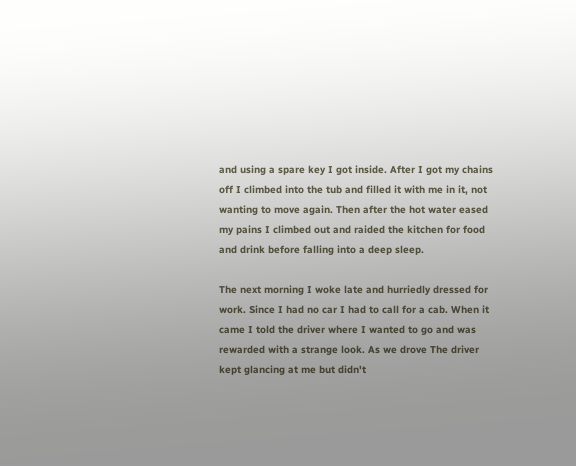and using a spare key I got inside. After I got my chains off I climbed into the tub and filled it with me in it, not wanting to move again. Then after the hot water eased my pains I climbed out and raided the kitchen for food and drink before falling into a deep sleep.

The next morning I woke late and hurriedly dressed for work. Since I had no car I had to call for a cab. When it came I told the driver where I wanted to go and was rewarded with a strange look. As we drove The driver kept glancing at me but didn't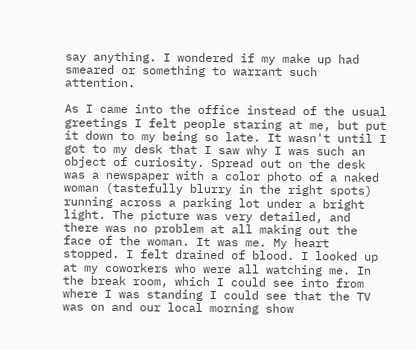say anything. I wondered if my make up had smeared or something to warrant such attention.

As I came into the office instead of the usual greetings I felt people staring at me, but put it down to my being so late. It wasn't until I got to my desk that I saw why I was such an object of curiosity. Spread out on the desk was a newspaper with a color photo of a naked woman (tastefully blurry in the right spots) running across a parking lot under a bright light. The picture was very detailed, and there was no problem at all making out the face of the woman. It was me. My heart stopped. I felt drained of blood. I looked up at my coworkers who were all watching me. In the break room, which I could see into from where I was standing I could see that the TV was on and our local morning show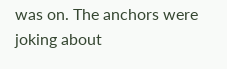was on. The anchors were joking about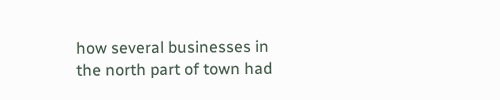how several businesses in the north part of town had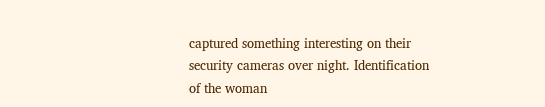captured something interesting on their security cameras over night. Identification of the woman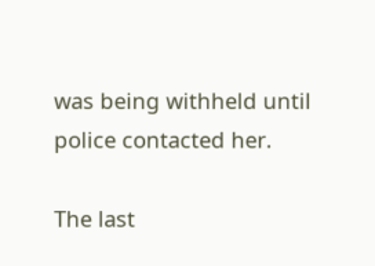was being withheld until police contacted her.

The last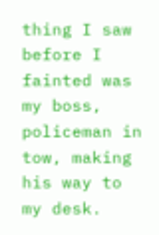thing I saw before I fainted was my boss, policeman in tow, making his way to my desk.